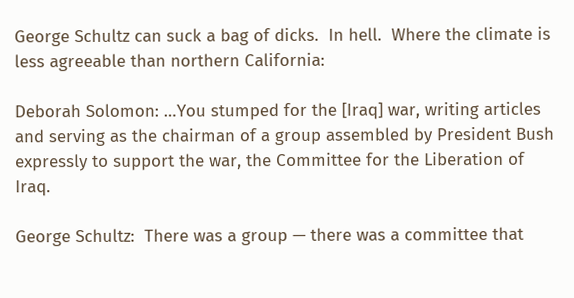George Schultz can suck a bag of dicks.  In hell.  Where the climate is less agreeable than northern California:

Deborah Solomon: …You stumped for the [Iraq] war, writing articles and serving as the chairman of a group assembled by President Bush expressly to support the war, the Committee for the Liberation of Iraq.

George Schultz:  There was a group — there was a committee that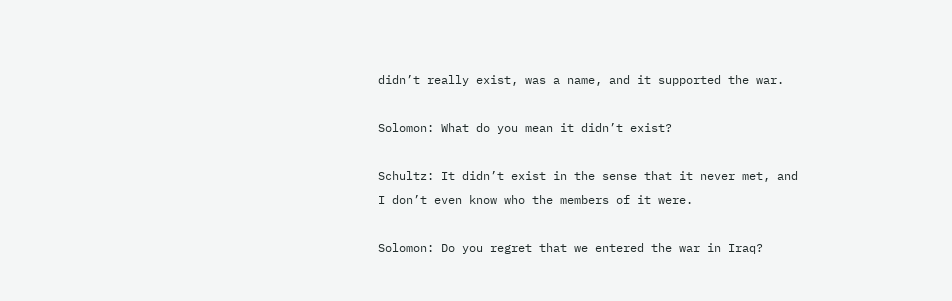didn’t really exist, was a name, and it supported the war.

Solomon: What do you mean it didn’t exist?

Schultz: It didn’t exist in the sense that it never met, and I don’t even know who the members of it were.

Solomon: Do you regret that we entered the war in Iraq?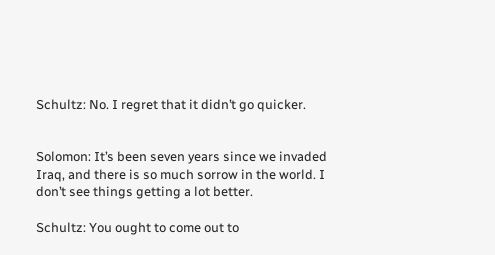Schultz: No. I regret that it didn’t go quicker.


Solomon: It’s been seven years since we invaded Iraq, and there is so much sorrow in the world. I don’t see things getting a lot better.

Schultz: You ought to come out to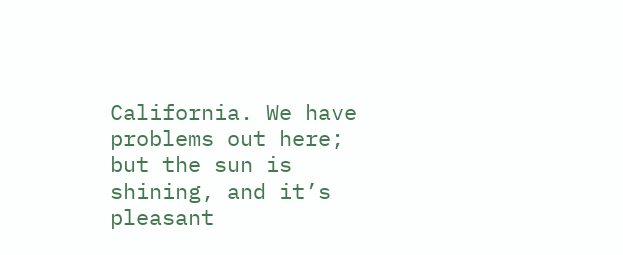California. We have problems out here; but the sun is shining, and it’s pleasant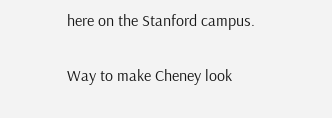here on the Stanford campus.

Way to make Cheney look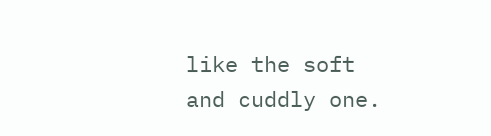like the soft and cuddly one.